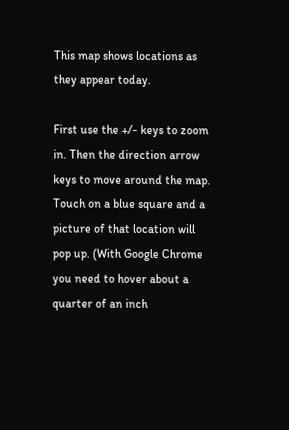This map shows locations as they appear today.

First use the +/- keys to zoom in. Then the direction arrow keys to move around the map. Touch on a blue square and a picture of that location will pop up. (With Google Chrome you need to hover about a quarter of an inch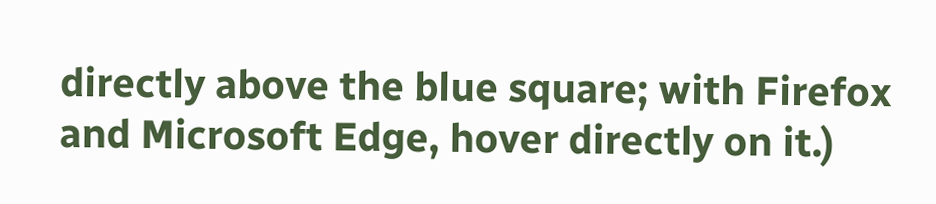directly above the blue square; with Firefox and Microsoft Edge, hover directly on it.)